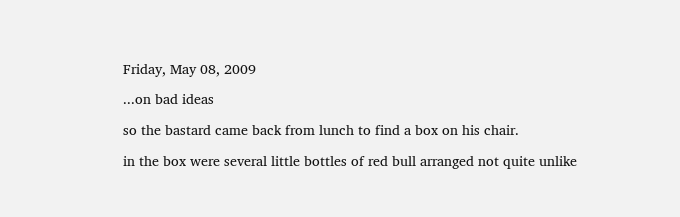Friday, May 08, 2009

...on bad ideas

so the bastard came back from lunch to find a box on his chair.

in the box were several little bottles of red bull arranged not quite unlike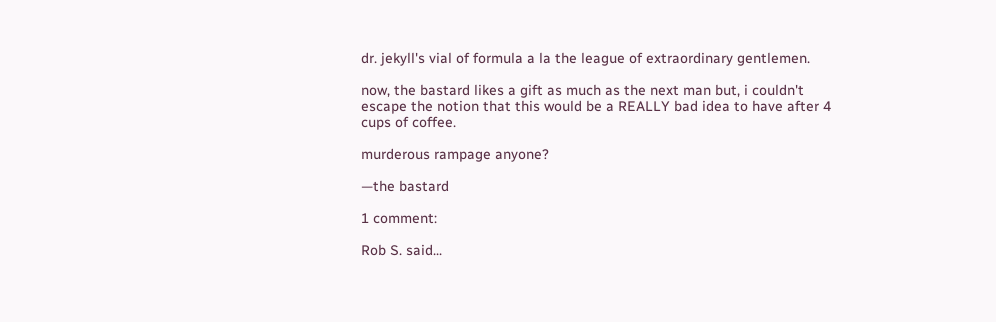dr. jekyll's vial of formula a la the league of extraordinary gentlemen.

now, the bastard likes a gift as much as the next man but, i couldn't escape the notion that this would be a REALLY bad idea to have after 4 cups of coffee.

murderous rampage anyone?

—the bastard

1 comment:

Rob S. said...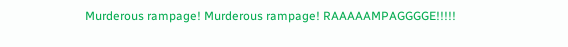Murderous rampage! Murderous rampage! RAAAAAMPAGGGGE!!!!!